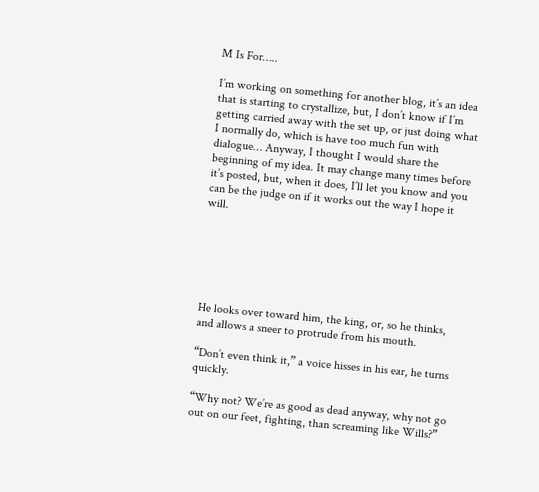M Is For…..

I’m working on something for another blog, it’s an idea that is starting to crystallize, but, I don’t know if I’m getting carried away with the set up, or just doing what I normally do, which is have too much fun with dialogue… Anyway, I thought I would share the beginning of my idea. It may change many times before it’s posted, but, when it does, I’ll let you know and you can be the judge on if it works out the way I hope it will.






He looks over toward him, the king, or, so he thinks, and allows a sneer to protrude from his mouth.

“Don’t even think it,” a voice hisses in his ear, he turns quickly.

“Why not? We’re as good as dead anyway, why not go out on our feet, fighting, than screaming like Wills?”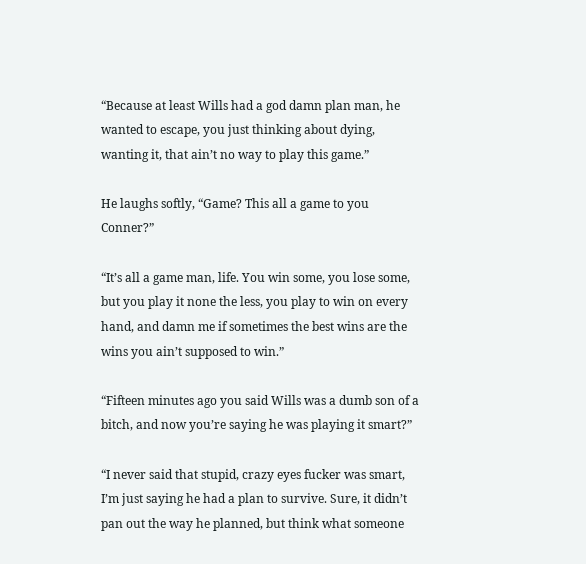“Because at least Wills had a god damn plan man, he wanted to escape, you just thinking about dying, wanting it, that ain’t no way to play this game.”

He laughs softly, “Game? This all a game to you Conner?”

“It’s all a game man, life. You win some, you lose some, but you play it none the less, you play to win on every hand, and damn me if sometimes the best wins are the wins you ain’t supposed to win.”

“Fifteen minutes ago you said Wills was a dumb son of a bitch, and now you’re saying he was playing it smart?”

“I never said that stupid, crazy eyes fucker was smart, I’m just saying he had a plan to survive. Sure, it didn’t pan out the way he planned, but think what someone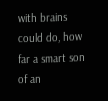with brains could do, how far a smart son of an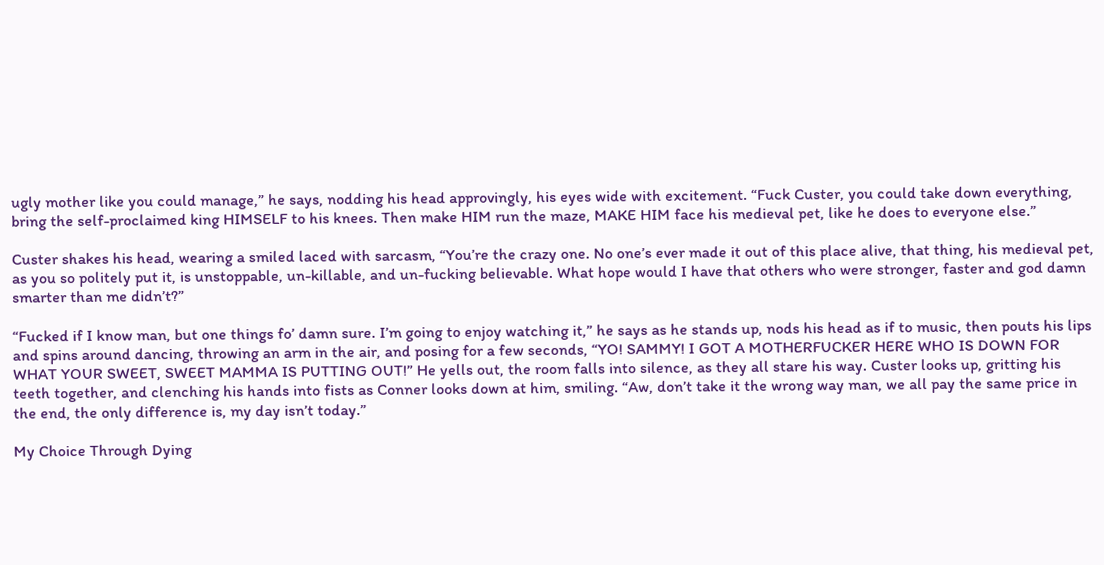ugly mother like you could manage,” he says, nodding his head approvingly, his eyes wide with excitement. “Fuck Custer, you could take down everything, bring the self-proclaimed king HIMSELF to his knees. Then make HIM run the maze, MAKE HIM face his medieval pet, like he does to everyone else.”

Custer shakes his head, wearing a smiled laced with sarcasm, “You’re the crazy one. No one’s ever made it out of this place alive, that thing, his medieval pet, as you so politely put it, is unstoppable, un-killable, and un-fucking believable. What hope would I have that others who were stronger, faster and god damn smarter than me didn’t?”

“Fucked if I know man, but one things fo’ damn sure. I’m going to enjoy watching it,” he says as he stands up, nods his head as if to music, then pouts his lips and spins around dancing, throwing an arm in the air, and posing for a few seconds, “YO! SAMMY! I GOT A MOTHERFUCKER HERE WHO IS DOWN FOR WHAT YOUR SWEET, SWEET MAMMA IS PUTTING OUT!” He yells out, the room falls into silence, as they all stare his way. Custer looks up, gritting his teeth together, and clenching his hands into fists as Conner looks down at him, smiling. “Aw, don’t take it the wrong way man, we all pay the same price in the end, the only difference is, my day isn’t today.”

My Choice Through Dying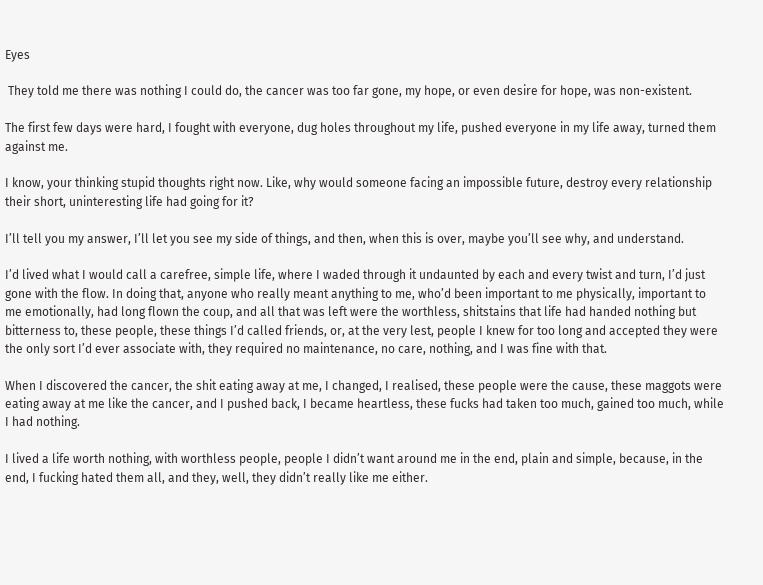Eyes

 They told me there was nothing I could do, the cancer was too far gone, my hope, or even desire for hope, was non-existent.

The first few days were hard, I fought with everyone, dug holes throughout my life, pushed everyone in my life away, turned them against me.

I know, your thinking stupid thoughts right now. Like, why would someone facing an impossible future, destroy every relationship their short, uninteresting life had going for it?

I’ll tell you my answer, I’ll let you see my side of things, and then, when this is over, maybe you’ll see why, and understand.

I’d lived what I would call a carefree, simple life, where I waded through it undaunted by each and every twist and turn, I’d just gone with the flow. In doing that, anyone who really meant anything to me, who’d been important to me physically, important to me emotionally, had long flown the coup, and all that was left were the worthless, shitstains that life had handed nothing but bitterness to, these people, these things I’d called friends, or, at the very lest, people I knew for too long and accepted they were the only sort I’d ever associate with, they required no maintenance, no care, nothing, and I was fine with that.

When I discovered the cancer, the shit eating away at me, I changed, I realised, these people were the cause, these maggots were eating away at me like the cancer, and I pushed back, I became heartless, these fucks had taken too much, gained too much, while I had nothing.

I lived a life worth nothing, with worthless people, people I didn’t want around me in the end, plain and simple, because, in the end, I fucking hated them all, and they, well, they didn’t really like me either.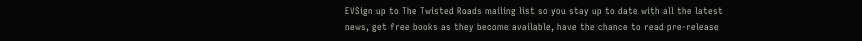EVSign up to The Twisted Roads mailing list so you stay up to date with all the latest news, get free books as they become available, have the chance to read pre-release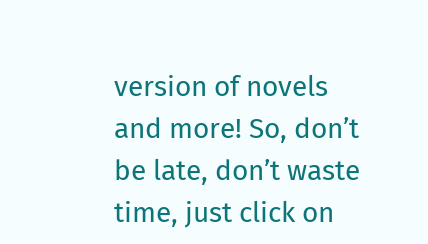version of novels and more! So, don’t be late, don’t waste time, just click on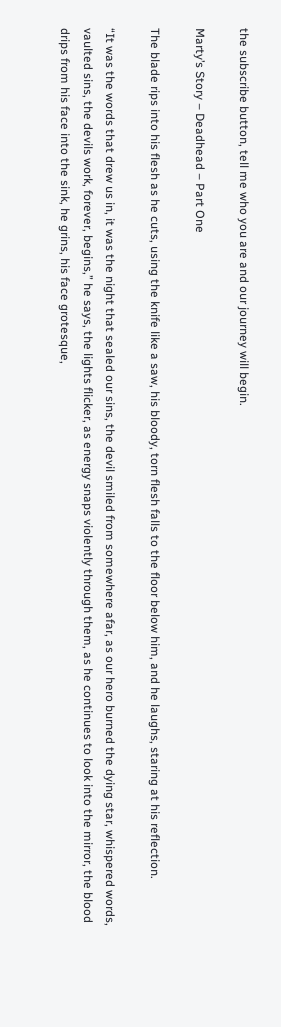the subscribe button, tell me who you are and our journey will begin.

Marty’s Story – Deadhead – Part One

The blade rips into his flesh as he cuts, using the knife like a saw, his bloody, torn flesh falls to the floor below him, and he laughs, staring at his reflection.

“It was the words that drew us in, it was the night that sealed our sins, the devil smiled from somewhere afar, as our hero burned the dying star, whispered words, vaulted sins, the devils work, forever, begins,” he says, the lights flicker, as energy snaps violently through them, as he continues to look into the mirror, the blood drips from his face into the sink, he grins, his face grotesque,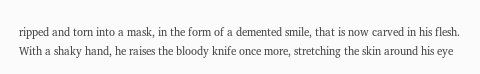ripped and torn into a mask, in the form of a demented smile, that is now carved in his flesh. With a shaky hand, he raises the bloody knife once more, stretching the skin around his eye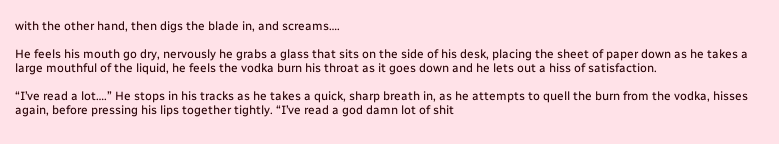with the other hand, then digs the blade in, and screams….

He feels his mouth go dry, nervously he grabs a glass that sits on the side of his desk, placing the sheet of paper down as he takes a large mouthful of the liquid, he feels the vodka burn his throat as it goes down and he lets out a hiss of satisfaction.

“I’ve read a lot….” He stops in his tracks as he takes a quick, sharp breath in, as he attempts to quell the burn from the vodka, hisses again, before pressing his lips together tightly. “I’ve read a god damn lot of shit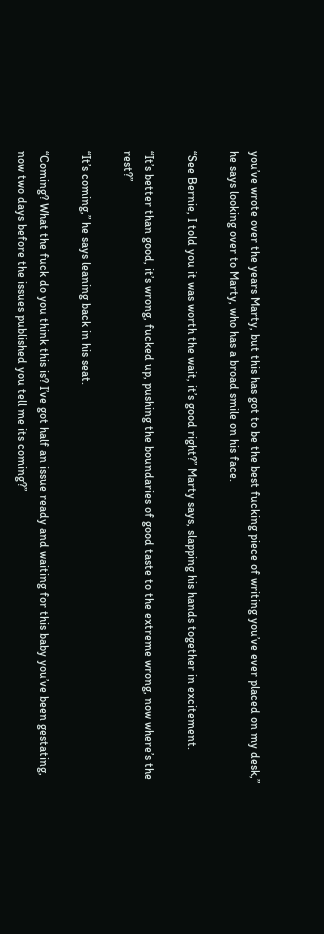you’ve wrote over the years Marty, but this has got to be the best fucking piece of writing you’ve ever placed on my desk,” he says looking over to Marty, who has a broad smile on his face.

“See Bernie, I told you it was worth the wait, it’s good right?” Marty says, slapping his hands together in excitement.

“It’s better than good, it’s wrong, fucked up, pushing the boundaries of good taste to the extreme wrong, now where’s the rest?”

“It’s coming,” he says leaning back in his seat.

“Coming? What the fuck do you think this is? I’ve got half an issue ready and waiting for this baby you’ve been gestating, now two days before the issues published you tell me its coming?”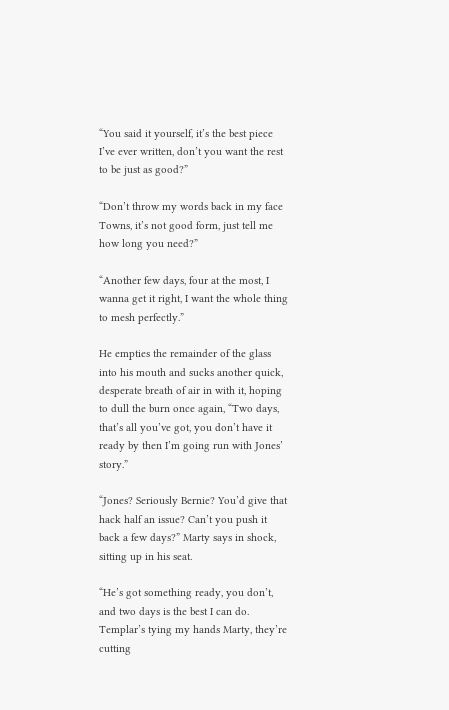“You said it yourself, it’s the best piece I’ve ever written, don’t you want the rest to be just as good?”

“Don’t throw my words back in my face Towns, it’s not good form, just tell me how long you need?”

“Another few days, four at the most, I wanna get it right, I want the whole thing to mesh perfectly.”

He empties the remainder of the glass into his mouth and sucks another quick, desperate breath of air in with it, hoping to dull the burn once again, “Two days, that’s all you’ve got, you don’t have it ready by then I’m going run with Jones’ story.”

“Jones? Seriously Bernie? You’d give that hack half an issue? Can’t you push it back a few days?” Marty says in shock, sitting up in his seat.

“He’s got something ready, you don’t, and two days is the best I can do. Templar’s tying my hands Marty, they’re cutting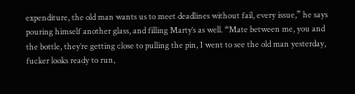expenditure, the old man wants us to meet deadlines without fail, every issue,” he says pouring himself another glass, and filling Marty’s as well. “Mate between me, you and the bottle, they’re getting close to pulling the pin, I went to see the old man yesterday, fucker looks ready to run,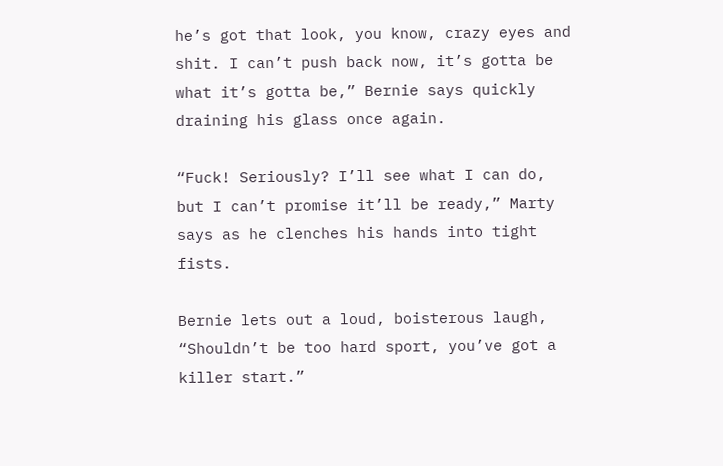he’s got that look, you know, crazy eyes and shit. I can’t push back now, it’s gotta be what it’s gotta be,” Bernie says quickly draining his glass once again.

“Fuck! Seriously? I’ll see what I can do, but I can’t promise it’ll be ready,” Marty says as he clenches his hands into tight fists.

Bernie lets out a loud, boisterous laugh, “Shouldn’t be too hard sport, you’ve got a killer start.”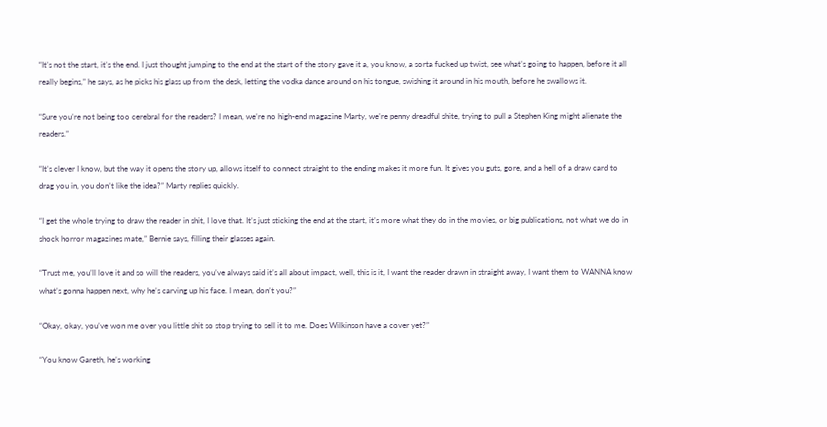“It’s not the start, it’s the end. I just thought jumping to the end at the start of the story gave it a, you know, a sorta fucked up twist, see what’s going to happen, before it all really begins,” he says, as he picks his glass up from the desk, letting the vodka dance around on his tongue, swishing it around in his mouth, before he swallows it.

“Sure you’re not being too cerebral for the readers? I mean, we’re no high-end magazine Marty, we’re penny dreadful shite, trying to pull a Stephen King might alienate the readers.”

“It’s clever I know, but the way it opens the story up, allows itself to connect straight to the ending makes it more fun. It gives you guts, gore, and a hell of a draw card to drag you in, you don’t like the idea?” Marty replies quickly.

“I get the whole trying to draw the reader in shit, I love that. It’s just sticking the end at the start, it’s more what they do in the movies, or big publications, not what we do in shock horror magazines mate,” Bernie says, filling their glasses again.

“Trust me, you’ll love it and so will the readers, you’ve always said it’s all about impact, well, this is it, I want the reader drawn in straight away, I want them to WANNA know what’s gonna happen next, why he’s carving up his face. I mean, don’t you?”

“Okay, okay, you’ve won me over you little shit so stop trying to sell it to me. Does Wilkinson have a cover yet?”

“You know Gareth, he’s working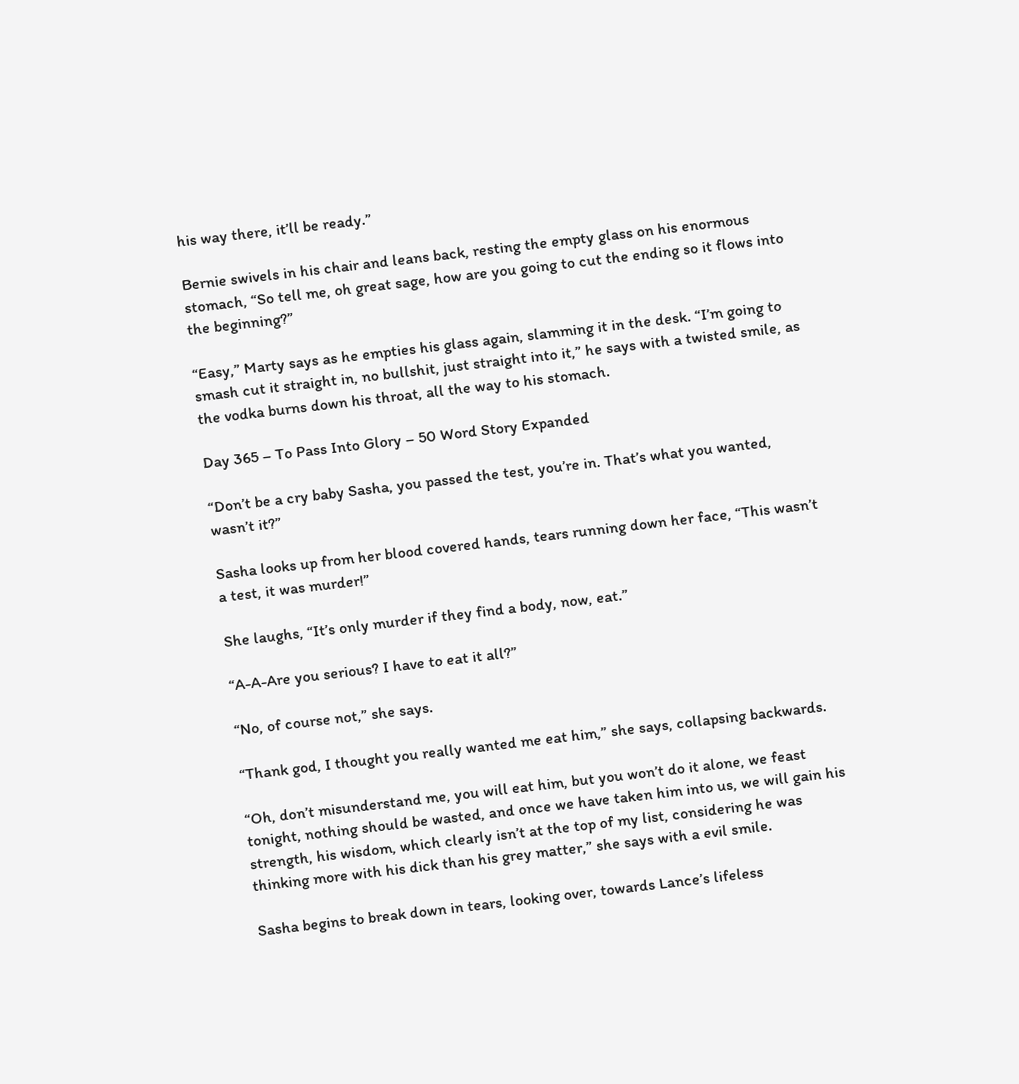his way there, it’ll be ready.”

Bernie swivels in his chair and leans back, resting the empty glass on his enormous stomach, “So tell me, oh great sage, how are you going to cut the ending so it flows into the beginning?”

“Easy,” Marty says as he empties his glass again, slamming it in the desk. “I’m going to smash cut it straight in, no bullshit, just straight into it,” he says with a twisted smile, as the vodka burns down his throat, all the way to his stomach.

Day 365 – To Pass Into Glory – 50 Word Story Expanded

“Don’t be a cry baby Sasha, you passed the test, you’re in. That’s what you wanted, wasn’t it?”

Sasha looks up from her blood covered hands, tears running down her face, “This wasn’t a test, it was murder!”

She laughs, “It’s only murder if they find a body, now, eat.”

“A-A-Are you serious? I have to eat it all?”

“No, of course not,” she says.

“Thank god, I thought you really wanted me eat him,” she says, collapsing backwards.

“Oh, don’t misunderstand me, you will eat him, but you won’t do it alone, we feast tonight, nothing should be wasted, and once we have taken him into us, we will gain his strength, his wisdom, which clearly isn’t at the top of my list, considering he was thinking more with his dick than his grey matter,” she says with a evil smile.

Sasha begins to break down in tears, looking over, towards Lance’s lifeless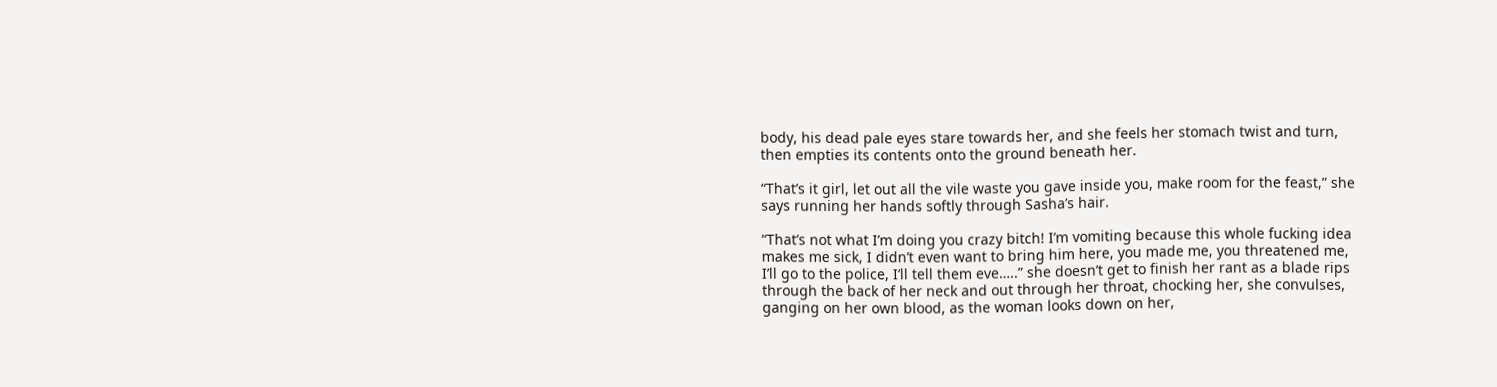body, his dead pale eyes stare towards her, and she feels her stomach twist and turn, then empties its contents onto the ground beneath her.

“That’s it girl, let out all the vile waste you gave inside you, make room for the feast,” she says running her hands softly through Sasha’s hair.

“That’s not what I’m doing you crazy bitch! I’m vomiting because this whole fucking idea makes me sick, I didn’t even want to bring him here, you made me, you threatened me, I’ll go to the police, I’ll tell them eve…..” she doesn’t get to finish her rant as a blade rips through the back of her neck and out through her throat, chocking her, she convulses, ganging on her own blood, as the woman looks down on her,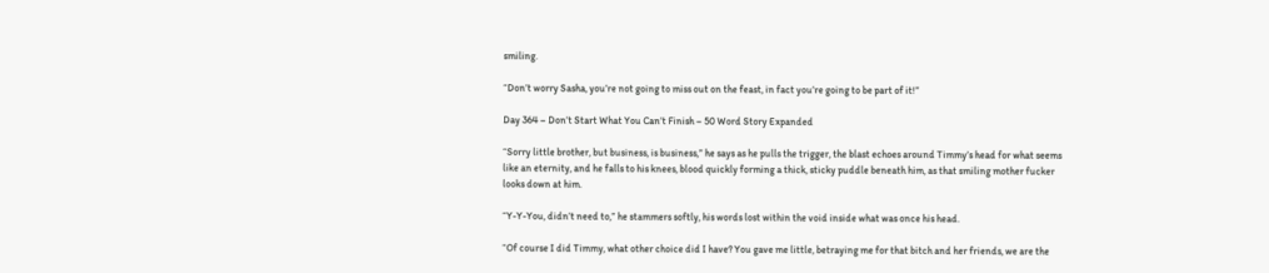smiling.

“Don’t worry Sasha, you’re not going to miss out on the feast, in fact you’re going to be part of it!”

Day 364 – Don’t Start What You Can’t Finish – 50 Word Story Expanded

“Sorry little brother, but business, is business,” he says as he pulls the trigger, the blast echoes around Timmy’s head for what seems like an eternity, and he falls to his knees, blood quickly forming a thick, sticky puddle beneath him, as that smiling mother fucker looks down at him.

“Y-Y-You, didn’t need to,” he stammers softly, his words lost within the void inside what was once his head.

“Of course I did Timmy, what other choice did I have? You gave me little, betraying me for that bitch and her friends, we are the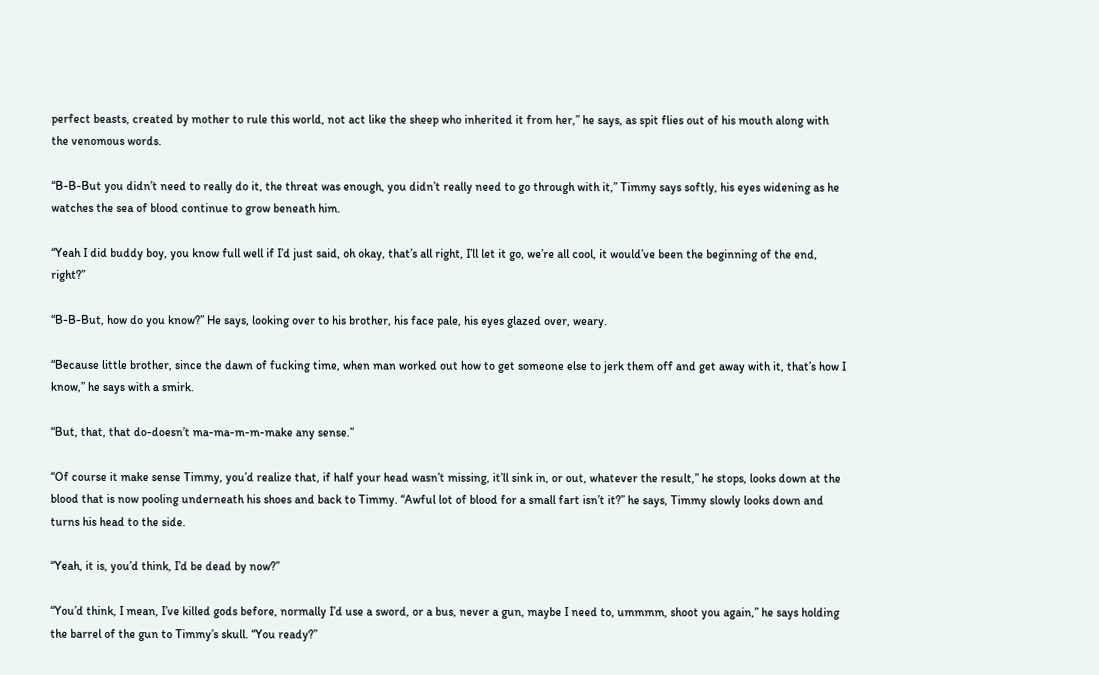perfect beasts, created by mother to rule this world, not act like the sheep who inherited it from her,” he says, as spit flies out of his mouth along with the venomous words.

“B-B-But you didn’t need to really do it, the threat was enough, you didn’t really need to go through with it,” Timmy says softly, his eyes widening as he watches the sea of blood continue to grow beneath him.

“Yeah I did buddy boy, you know full well if I’d just said, oh okay, that’s all right, I’ll let it go, we’re all cool, it would’ve been the beginning of the end, right?”

“B-B-But, how do you know?” He says, looking over to his brother, his face pale, his eyes glazed over, weary.

“Because little brother, since the dawn of fucking time, when man worked out how to get someone else to jerk them off and get away with it, that’s how I know,” he says with a smirk.

“But, that, that do-doesn’t ma-ma-m-m-make any sense.”

“Of course it make sense Timmy, you’d realize that, if half your head wasn’t missing, it’ll sink in, or out, whatever the result,” he stops, looks down at the blood that is now pooling underneath his shoes and back to Timmy. “Awful lot of blood for a small fart isn’t it?” he says, Timmy slowly looks down and turns his head to the side.

“Yeah, it is, you’d think, I’d be dead by now?”

“You’d think, I mean, I’ve killed gods before, normally I’d use a sword, or a bus, never a gun, maybe I need to, ummmm, shoot you again,” he says holding the barrel of the gun to Timmy’s skull. “You ready?”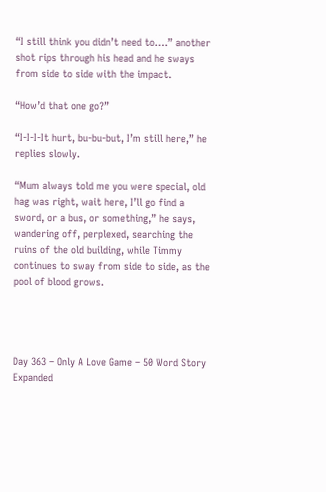“I still think you didn’t need to….” another shot rips through his head and he sways from side to side with the impact.

“How’d that one go?”

“I-I-I-It hurt, bu-bu-but, I’m still here,” he replies slowly.

“Mum always told me you were special, old hag was right, wait here, I’ll go find a sword, or a bus, or something,” he says, wandering off, perplexed, searching the ruins of the old building, while Timmy continues to sway from side to side, as the pool of blood grows.




Day 363 – Only A Love Game – 50 Word Story Expanded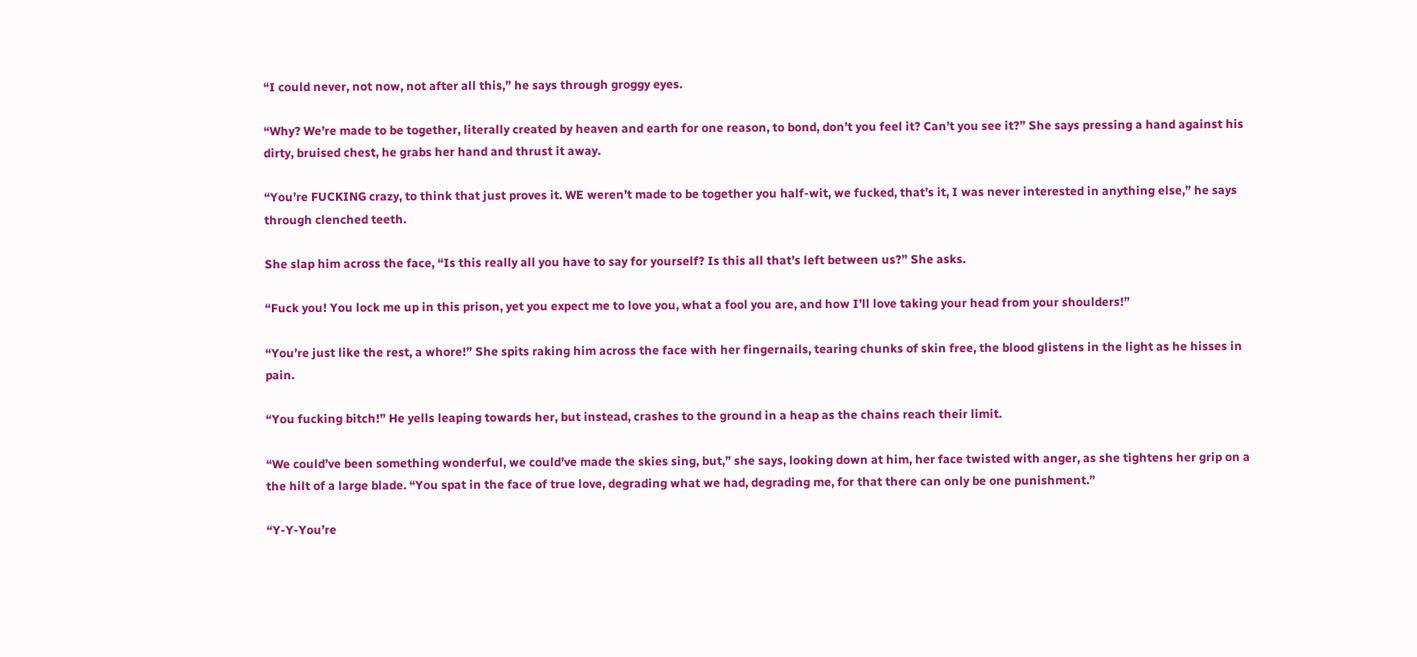“I could never, not now, not after all this,” he says through groggy eyes.

“Why? We’re made to be together, literally created by heaven and earth for one reason, to bond, don’t you feel it? Can’t you see it?” She says pressing a hand against his dirty, bruised chest, he grabs her hand and thrust it away.

“You’re FUCKING crazy, to think that just proves it. WE weren’t made to be together you half-wit, we fucked, that’s it, I was never interested in anything else,” he says through clenched teeth.

She slap him across the face, “Is this really all you have to say for yourself? Is this all that’s left between us?” She asks.

“Fuck you! You lock me up in this prison, yet you expect me to love you, what a fool you are, and how I’ll love taking your head from your shoulders!”

“You’re just like the rest, a whore!” She spits raking him across the face with her fingernails, tearing chunks of skin free, the blood glistens in the light as he hisses in pain.

“You fucking bitch!” He yells leaping towards her, but instead, crashes to the ground in a heap as the chains reach their limit.

“We could’ve been something wonderful, we could’ve made the skies sing, but,” she says, looking down at him, her face twisted with anger, as she tightens her grip on a the hilt of a large blade. “You spat in the face of true love, degrading what we had, degrading me, for that there can only be one punishment.”

“Y-Y-You’re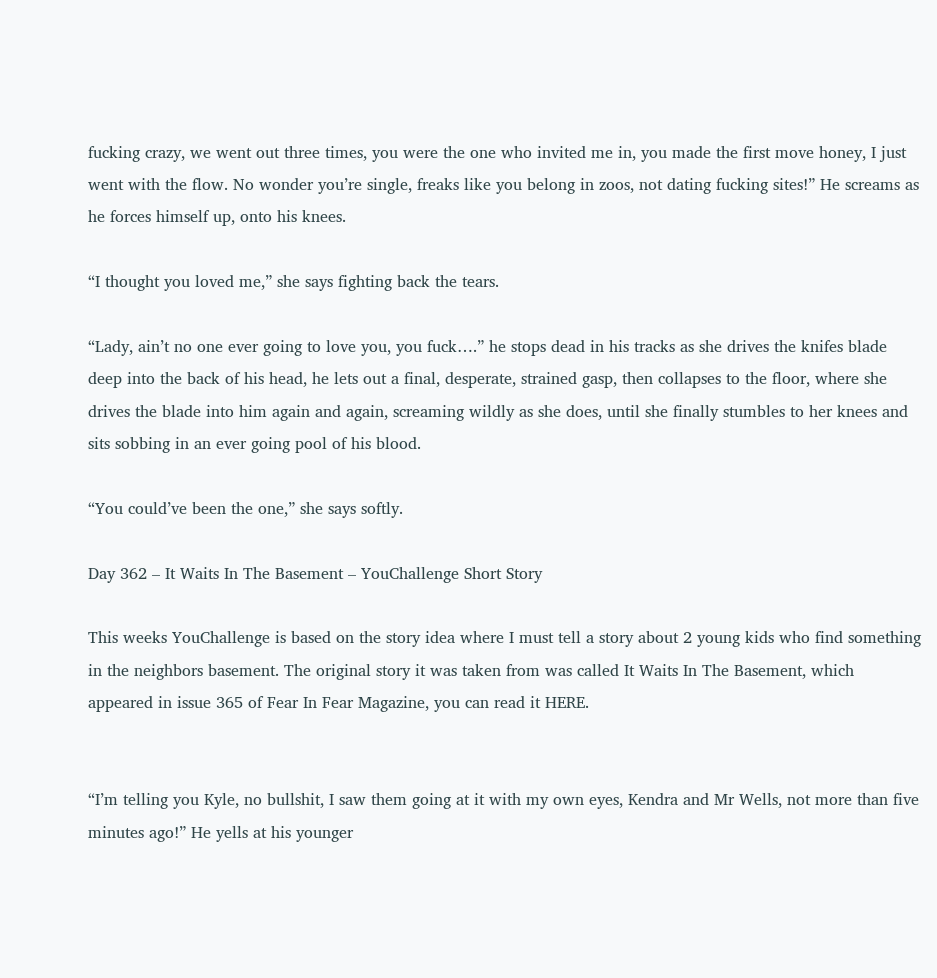fucking crazy, we went out three times, you were the one who invited me in, you made the first move honey, I just went with the flow. No wonder you’re single, freaks like you belong in zoos, not dating fucking sites!” He screams as he forces himself up, onto his knees.

“I thought you loved me,” she says fighting back the tears.

“Lady, ain’t no one ever going to love you, you fuck….” he stops dead in his tracks as she drives the knifes blade deep into the back of his head, he lets out a final, desperate, strained gasp, then collapses to the floor, where she drives the blade into him again and again, screaming wildly as she does, until she finally stumbles to her knees and sits sobbing in an ever going pool of his blood.

“You could’ve been the one,” she says softly.

Day 362 – It Waits In The Basement – YouChallenge Short Story

This weeks YouChallenge is based on the story idea where I must tell a story about 2 young kids who find something in the neighbors basement. The original story it was taken from was called It Waits In The Basement, which appeared in issue 365 of Fear In Fear Magazine, you can read it HERE.


“I’m telling you Kyle, no bullshit, I saw them going at it with my own eyes, Kendra and Mr Wells, not more than five minutes ago!” He yells at his younger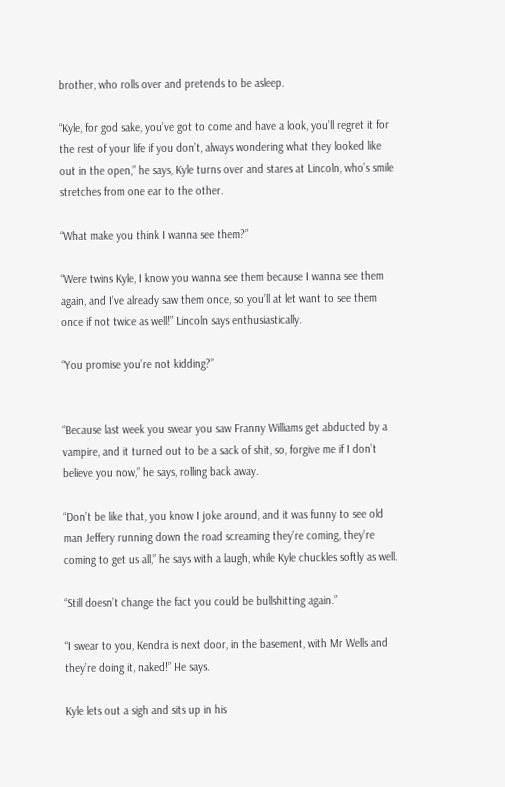brother, who rolls over and pretends to be asleep.

“Kyle, for god sake, you’ve got to come and have a look, you’ll regret it for the rest of your life if you don’t, always wondering what they looked like out in the open,” he says, Kyle turns over and stares at Lincoln, who’s smile stretches from one ear to the other.

“What make you think I wanna see them?”

“Were twins Kyle, I know you wanna see them because I wanna see them again, and I’ve already saw them once, so you’ll at let want to see them once if not twice as well!” Lincoln says enthusiastically.

“You promise you’re not kidding?”


“Because last week you swear you saw Franny Williams get abducted by a vampire, and it turned out to be a sack of shit, so, forgive me if I don’t believe you now,” he says, rolling back away.

“Don’t be like that, you know I joke around, and it was funny to see old man Jeffery running down the road screaming they’re coming, they’re coming to get us all,” he says with a laugh, while Kyle chuckles softly as well.

“Still doesn’t change the fact you could be bullshitting again.”

“I swear to you, Kendra is next door, in the basement, with Mr Wells and they’re doing it, naked!” He says.

Kyle lets out a sigh and sits up in his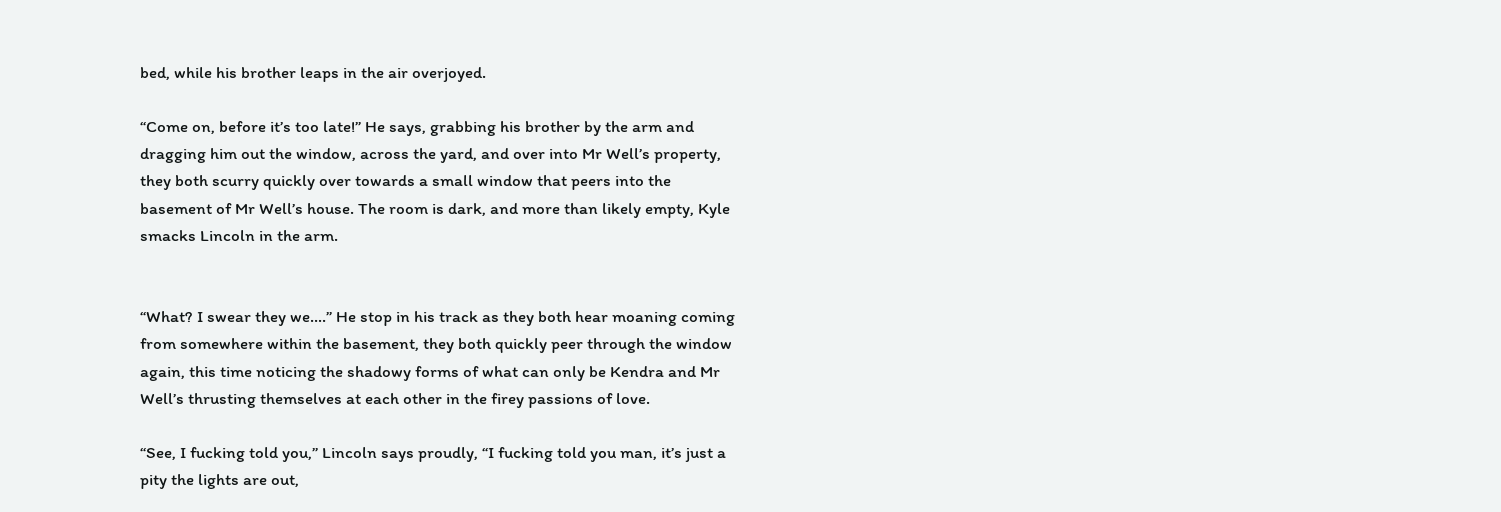bed, while his brother leaps in the air overjoyed.

“Come on, before it’s too late!” He says, grabbing his brother by the arm and dragging him out the window, across the yard, and over into Mr Well’s property, they both scurry quickly over towards a small window that peers into the basement of Mr Well’s house. The room is dark, and more than likely empty, Kyle smacks Lincoln in the arm.


“What? I swear they we….” He stop in his track as they both hear moaning coming from somewhere within the basement, they both quickly peer through the window again, this time noticing the shadowy forms of what can only be Kendra and Mr Well’s thrusting themselves at each other in the firey passions of love.

“See, I fucking told you,” Lincoln says proudly, “I fucking told you man, it’s just a pity the lights are out,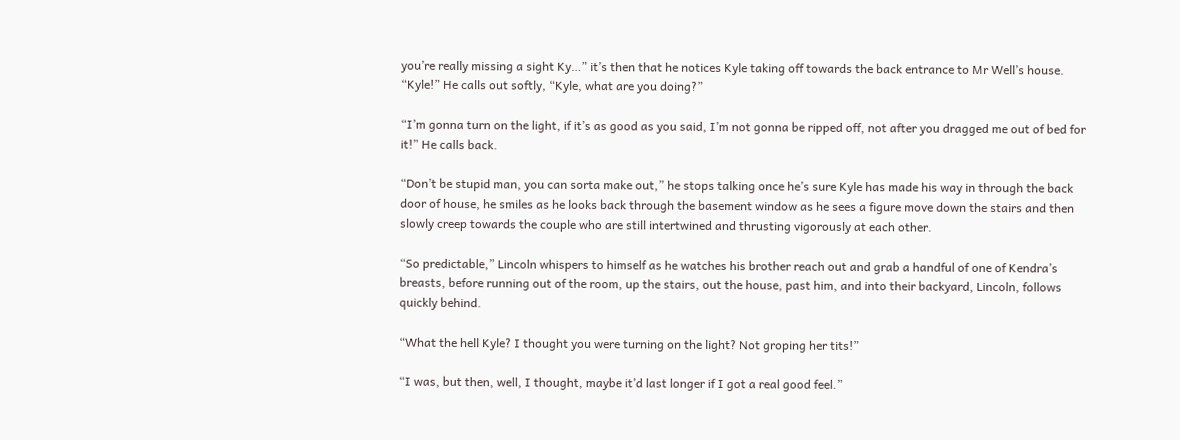you’re really missing a sight Ky…” it’s then that he notices Kyle taking off towards the back entrance to Mr Well’s house. “Kyle!” He calls out softly, “Kyle, what are you doing?”

“I’m gonna turn on the light, if it’s as good as you said, I’m not gonna be ripped off, not after you dragged me out of bed for it!” He calls back.

“Don’t be stupid man, you can sorta make out,” he stops talking once he’s sure Kyle has made his way in through the back door of house, he smiles as he looks back through the basement window as he sees a figure move down the stairs and then slowly creep towards the couple who are still intertwined and thrusting vigorously at each other.

“So predictable,” Lincoln whispers to himself as he watches his brother reach out and grab a handful of one of Kendra’s breasts, before running out of the room, up the stairs, out the house, past him, and into their backyard, Lincoln, follows quickly behind.

“What the hell Kyle? I thought you were turning on the light? Not groping her tits!”

“I was, but then, well, I thought, maybe it’d last longer if I got a real good feel.”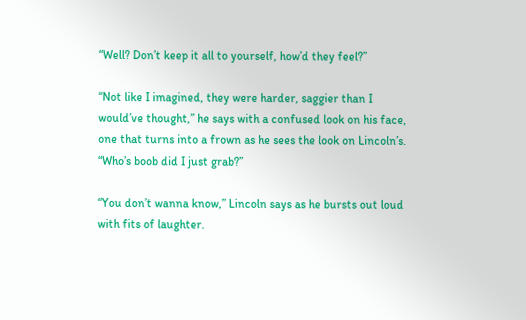“Well? Don’t keep it all to yourself, how’d they feel?”

“Not like I imagined, they were harder, saggier than I would’ve thought,” he says with a confused look on his face, one that turns into a frown as he sees the look on Lincoln’s. “Who’s boob did I just grab?”

“You don’t wanna know,” Lincoln says as he bursts out loud with fits of laughter.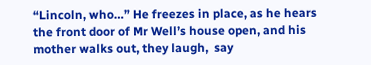“Lincoln, who…” He freezes in place, as he hears the front door of Mr Well’s house open, and his mother walks out, they laugh,  say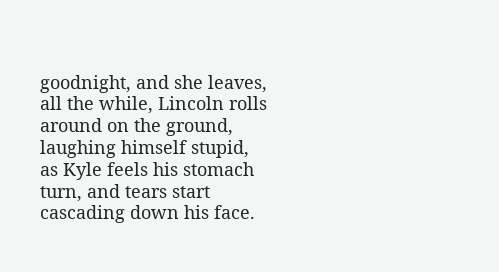goodnight, and she leaves, all the while, Lincoln rolls around on the ground, laughing himself stupid, as Kyle feels his stomach turn, and tears start cascading down his face.